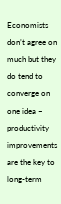Economists don’t agree on much but they do tend to converge on one idea – productivity improvements are the key to long-term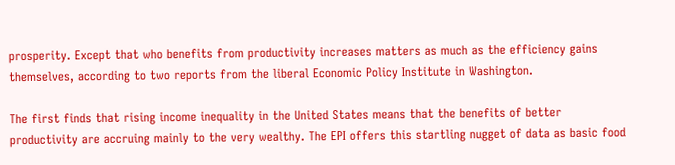prosperity. Except that who benefits from productivity increases matters as much as the efficiency gains themselves, according to two reports from the liberal Economic Policy Institute in Washington.

The first finds that rising income inequality in the United States means that the benefits of better productivity are accruing mainly to the very wealthy. The EPI offers this startling nugget of data as basic food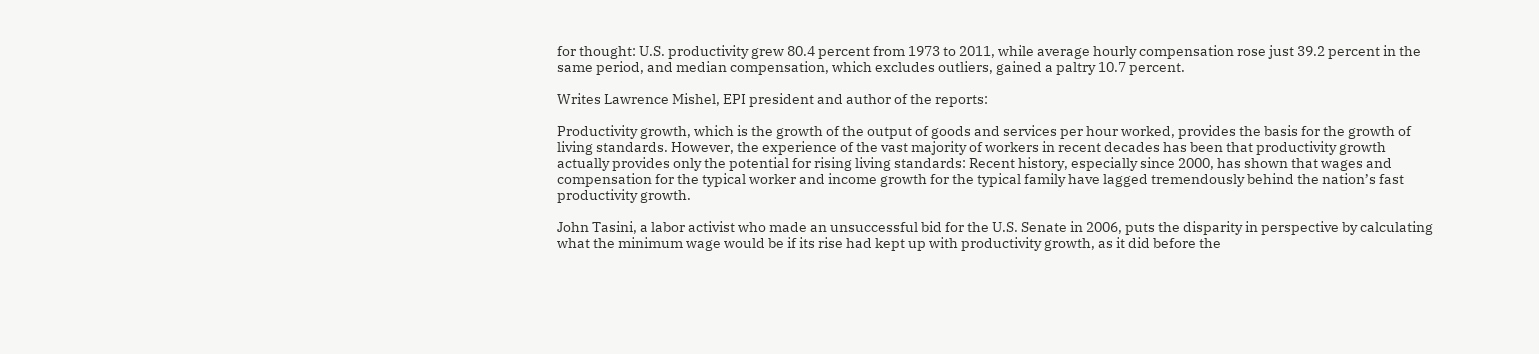for thought: U.S. productivity grew 80.4 percent from 1973 to 2011, while average hourly compensation rose just 39.2 percent in the same period, and median compensation, which excludes outliers, gained a paltry 10.7 percent.

Writes Lawrence Mishel, EPI president and author of the reports:

Productivity growth, which is the growth of the output of goods and services per hour worked, provides the basis for the growth of living standards. However, the experience of the vast majority of workers in recent decades has been that productivity growth actually provides only the potential for rising living standards: Recent history, especially since 2000, has shown that wages and compensation for the typical worker and income growth for the typical family have lagged tremendously behind the nation’s fast productivity growth.

John Tasini, a labor activist who made an unsuccessful bid for the U.S. Senate in 2006, puts the disparity in perspective by calculating what the minimum wage would be if its rise had kept up with productivity growth, as it did before the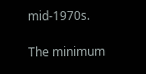mid-1970s.

The minimum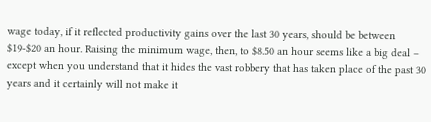wage today, if it reflected productivity gains over the last 30 years, should be between $19-$20 an hour. Raising the minimum wage, then, to $8.50 an hour seems like a big deal – except when you understand that it hides the vast robbery that has taken place of the past 30 years and it certainly will not make it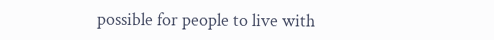possible for people to live with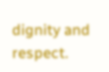dignity and respect.